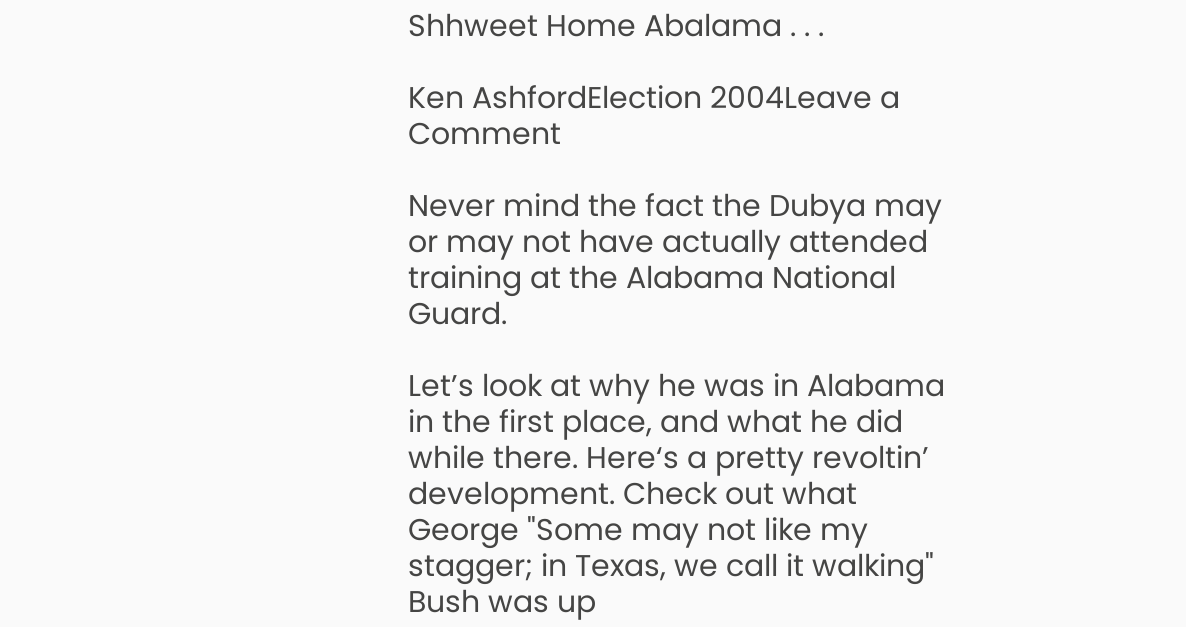Shhweet Home Abalama . . .

Ken AshfordElection 2004Leave a Comment

Never mind the fact the Dubya may or may not have actually attended training at the Alabama National Guard.

Let’s look at why he was in Alabama in the first place, and what he did while there. Here‘s a pretty revoltin’ development. Check out what George "Some may not like my stagger; in Texas, we call it walking" Bush was up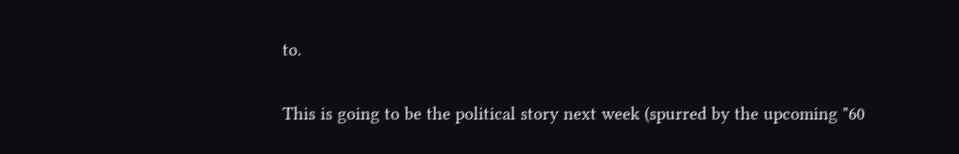to.

This is going to be the political story next week (spurred by the upcoming "60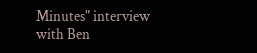Minutes" interview with Ben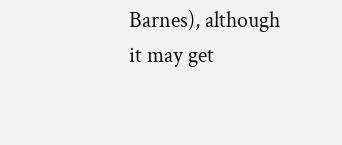Barnes), although it may get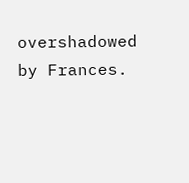overshadowed by Frances.